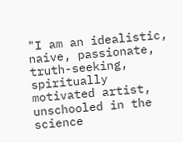"I am an idealistic, naive, passionate, truth-seeking, spiritually motivated artist, unschooled in the science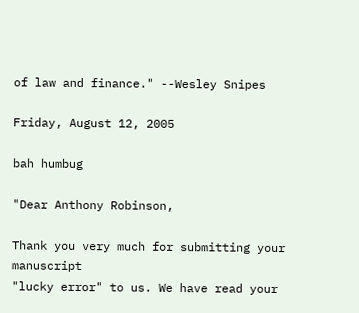of law and finance." --Wesley Snipes

Friday, August 12, 2005

bah humbug

"Dear Anthony Robinson,

Thank you very much for submitting your manuscript
"lucky error" to us. We have read your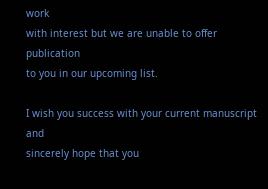work
with interest but we are unable to offer publication
to you in our upcoming list.

I wish you success with your current manuscript and
sincerely hope that you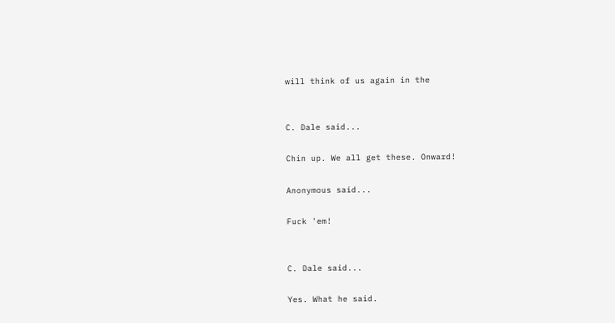will think of us again in the


C. Dale said...

Chin up. We all get these. Onward!

Anonymous said...

Fuck 'em!


C. Dale said...

Yes. What he said.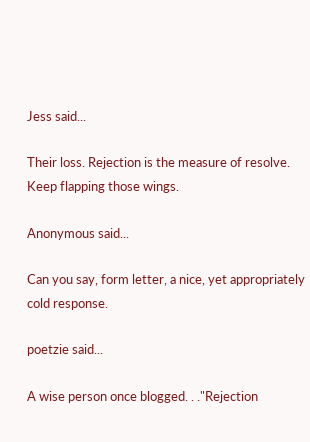Jess said...

Their loss. Rejection is the measure of resolve. Keep flapping those wings.

Anonymous said...

Can you say, form letter, a nice, yet appropriately cold response.

poetzie said...

A wise person once blogged. . ."Rejection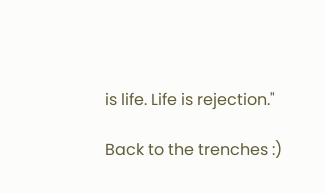is life. Life is rejection."

Back to the trenches :)